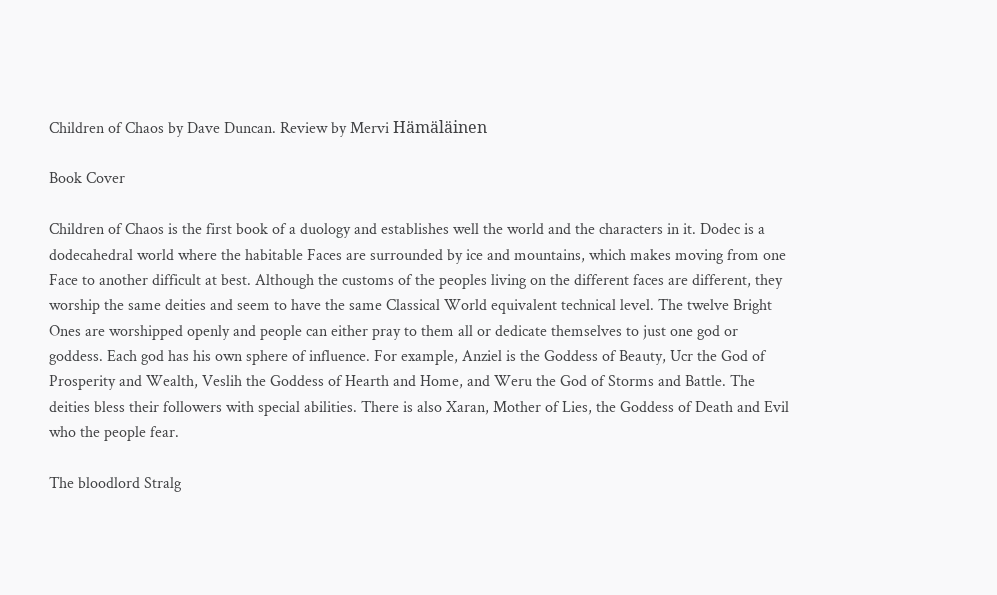Children of Chaos by Dave Duncan. Review by Mervi Hämäläinen

Book Cover

Children of Chaos is the first book of a duology and establishes well the world and the characters in it. Dodec is a dodecahedral world where the habitable Faces are surrounded by ice and mountains, which makes moving from one Face to another difficult at best. Although the customs of the peoples living on the different faces are different, they worship the same deities and seem to have the same Classical World equivalent technical level. The twelve Bright Ones are worshipped openly and people can either pray to them all or dedicate themselves to just one god or goddess. Each god has his own sphere of influence. For example, Anziel is the Goddess of Beauty, Ucr the God of Prosperity and Wealth, Veslih the Goddess of Hearth and Home, and Weru the God of Storms and Battle. The deities bless their followers with special abilities. There is also Xaran, Mother of Lies, the Goddess of Death and Evil who the people fear.

The bloodlord Stralg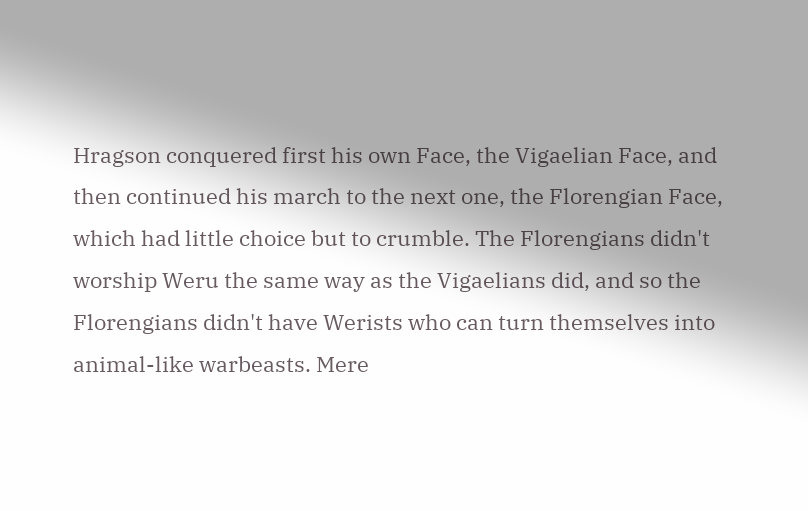Hragson conquered first his own Face, the Vigaelian Face, and then continued his march to the next one, the Florengian Face, which had little choice but to crumble. The Florengians didn't worship Weru the same way as the Vigaelians did, and so the Florengians didn't have Werists who can turn themselves into animal-like warbeasts. Mere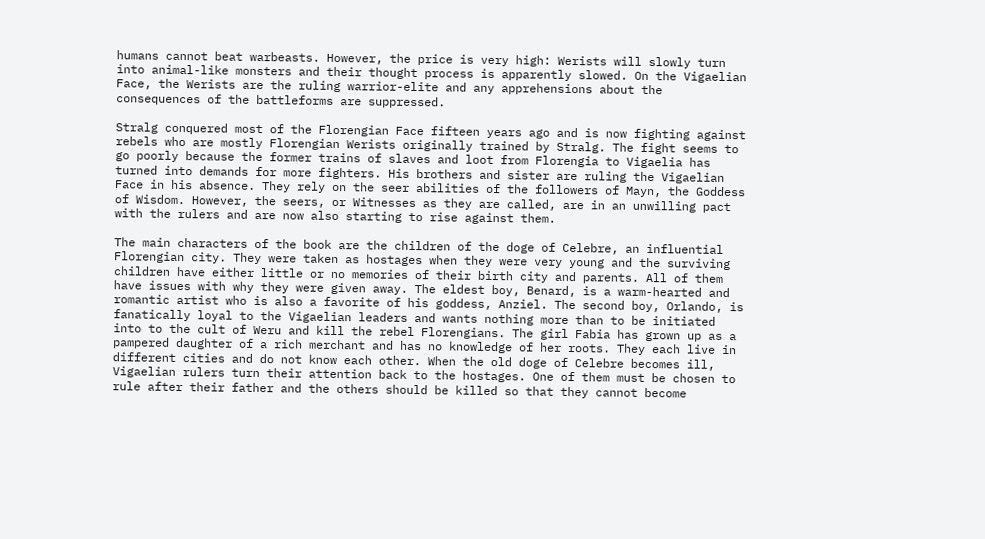humans cannot beat warbeasts. However, the price is very high: Werists will slowly turn into animal-like monsters and their thought process is apparently slowed. On the Vigaelian Face, the Werists are the ruling warrior-elite and any apprehensions about the consequences of the battleforms are suppressed.

Stralg conquered most of the Florengian Face fifteen years ago and is now fighting against rebels who are mostly Florengian Werists originally trained by Stralg. The fight seems to go poorly because the former trains of slaves and loot from Florengia to Vigaelia has turned into demands for more fighters. His brothers and sister are ruling the Vigaelian Face in his absence. They rely on the seer abilities of the followers of Mayn, the Goddess of Wisdom. However, the seers, or Witnesses as they are called, are in an unwilling pact with the rulers and are now also starting to rise against them.

The main characters of the book are the children of the doge of Celebre, an influential Florengian city. They were taken as hostages when they were very young and the surviving children have either little or no memories of their birth city and parents. All of them have issues with why they were given away. The eldest boy, Benard, is a warm-hearted and romantic artist who is also a favorite of his goddess, Anziel. The second boy, Orlando, is fanatically loyal to the Vigaelian leaders and wants nothing more than to be initiated into to the cult of Weru and kill the rebel Florengians. The girl Fabia has grown up as a pampered daughter of a rich merchant and has no knowledge of her roots. They each live in different cities and do not know each other. When the old doge of Celebre becomes ill, Vigaelian rulers turn their attention back to the hostages. One of them must be chosen to rule after their father and the others should be killed so that they cannot become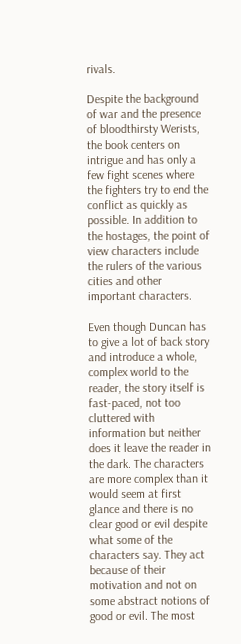rivals.

Despite the background of war and the presence of bloodthirsty Werists, the book centers on intrigue and has only a few fight scenes where the fighters try to end the conflict as quickly as possible. In addition to the hostages, the point of view characters include the rulers of the various cities and other important characters.

Even though Duncan has to give a lot of back story and introduce a whole, complex world to the reader, the story itself is fast-paced, not too cluttered with information but neither does it leave the reader in the dark. The characters are more complex than it would seem at first glance and there is no clear good or evil despite what some of the characters say. They act because of their motivation and not on some abstract notions of good or evil. The most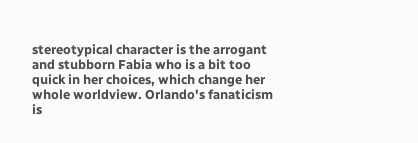stereotypical character is the arrogant and stubborn Fabia who is a bit too quick in her choices, which change her whole worldview. Orlando's fanaticism is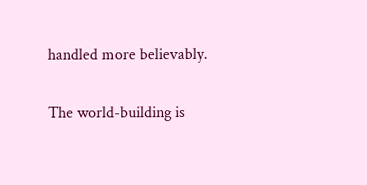handled more believably.

The world-building is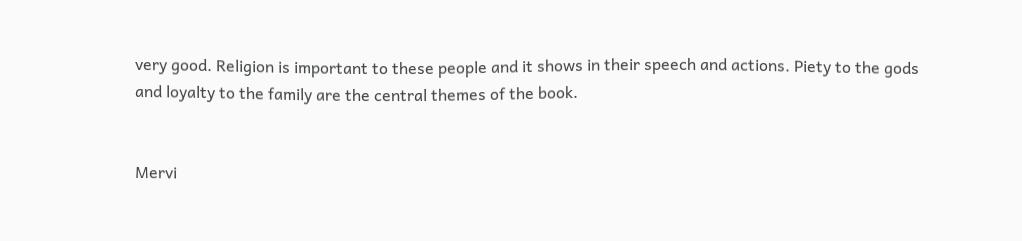very good. Religion is important to these people and it shows in their speech and actions. Piety to the gods and loyalty to the family are the central themes of the book.


Mervi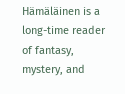Hämäläinen is a long-time reader of fantasy, mystery, and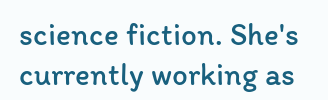science fiction. She's currently working as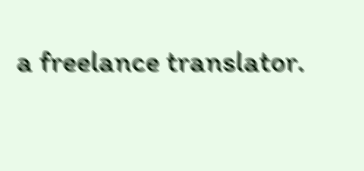a freelance translator.